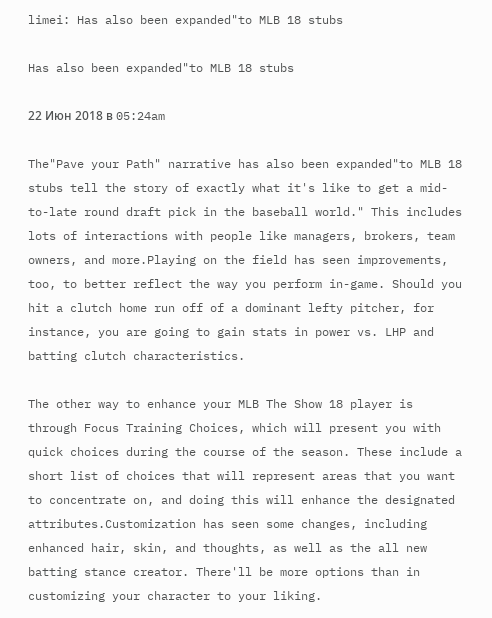limei: Has also been expanded"to MLB 18 stubs

Has also been expanded"to MLB 18 stubs

22 Июн 2018 в 05:24am

The"Pave your Path" narrative has also been expanded"to MLB 18 stubs tell the story of exactly what it's like to get a mid-to-late round draft pick in the baseball world." This includes lots of interactions with people like managers, brokers, team owners, and more.Playing on the field has seen improvements, too, to better reflect the way you perform in-game. Should you hit a clutch home run off of a dominant lefty pitcher, for instance, you are going to gain stats in power vs. LHP and batting clutch characteristics.

The other way to enhance your MLB The Show 18 player is through Focus Training Choices, which will present you with quick choices during the course of the season. These include a short list of choices that will represent areas that you want to concentrate on, and doing this will enhance the designated attributes.Customization has seen some changes, including enhanced hair, skin, and thoughts, as well as the all new batting stance creator. There'll be more options than in customizing your character to your liking.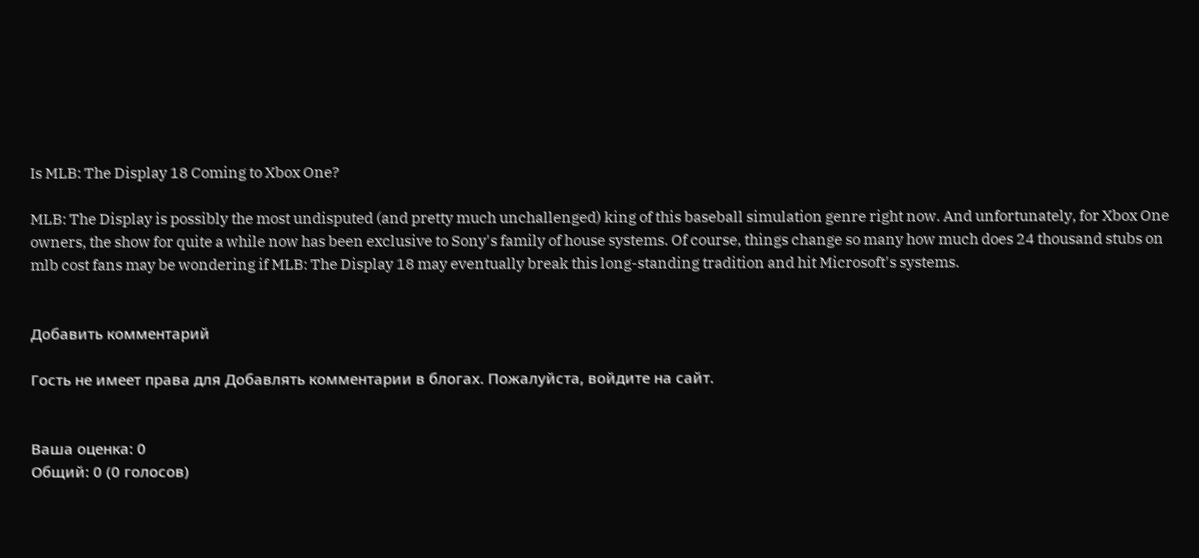Is MLB: The Display 18 Coming to Xbox One?

MLB: The Display is possibly the most undisputed (and pretty much unchallenged) king of this baseball simulation genre right now. And unfortunately, for Xbox One owners, the show for quite a while now has been exclusive to Sony's family of house systems. Of course, things change so many how much does 24 thousand stubs on mlb cost fans may be wondering if MLB: The Display 18 may eventually break this long-standing tradition and hit Microsoft's systems.


Добавить комментарий

Гость не имеет права для Добавлять комментарии в блогах. Пожалуйста, войдите на сайт.


Ваша оценка: 0
Общий: 0 (0 голосов)